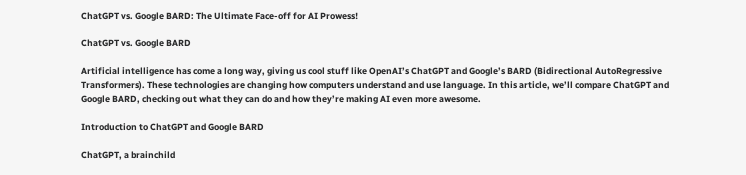ChatGPT vs. Google BARD: The Ultimate Face-off for AI Prowess!

ChatGPT vs. Google BARD

Artificial intelligence has come a long way, giving us cool stuff like OpenAI’s ChatGPT and Google’s BARD (Bidirectional AutoRegressive Transformers). These technologies are changing how computers understand and use language. In this article, we’ll compare ChatGPT and Google BARD, checking out what they can do and how they’re making AI even more awesome.

Introduction to ChatGPT and Google BARD

ChatGPT, a brainchild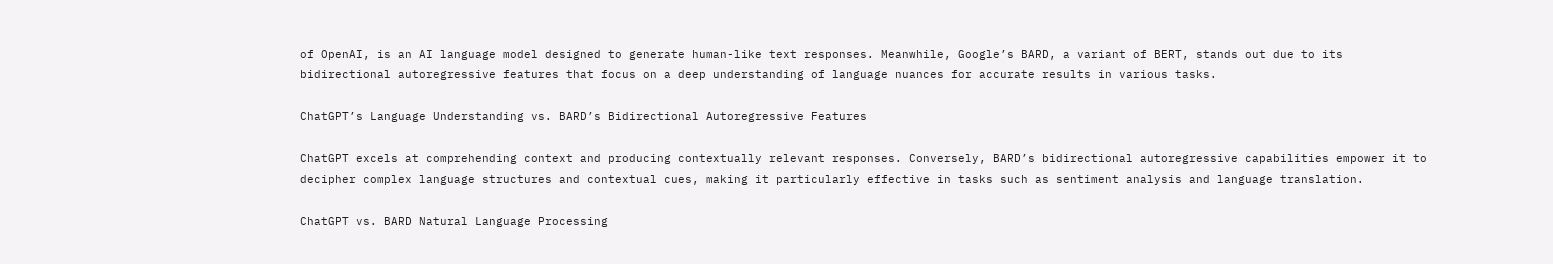of OpenAI, is an AI language model designed to generate human-like text responses. Meanwhile, Google’s BARD, a variant of BERT, stands out due to its bidirectional autoregressive features that focus on a deep understanding of language nuances for accurate results in various tasks.

ChatGPT’s Language Understanding vs. BARD’s Bidirectional Autoregressive Features

ChatGPT excels at comprehending context and producing contextually relevant responses. Conversely, BARD’s bidirectional autoregressive capabilities empower it to decipher complex language structures and contextual cues, making it particularly effective in tasks such as sentiment analysis and language translation.

ChatGPT vs. BARD Natural Language Processing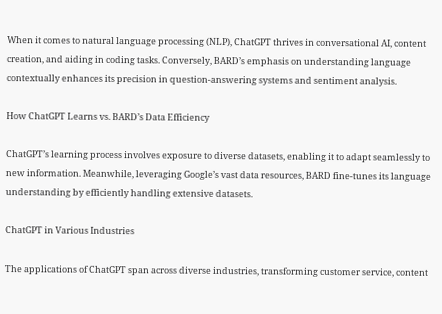When it comes to natural language processing (NLP), ChatGPT thrives in conversational AI, content creation, and aiding in coding tasks. Conversely, BARD’s emphasis on understanding language contextually enhances its precision in question-answering systems and sentiment analysis.

How ChatGPT Learns vs. BARD’s Data Efficiency

ChatGPT’s learning process involves exposure to diverse datasets, enabling it to adapt seamlessly to new information. Meanwhile, leveraging Google’s vast data resources, BARD fine-tunes its language understanding by efficiently handling extensive datasets.

ChatGPT in Various Industries

The applications of ChatGPT span across diverse industries, transforming customer service, content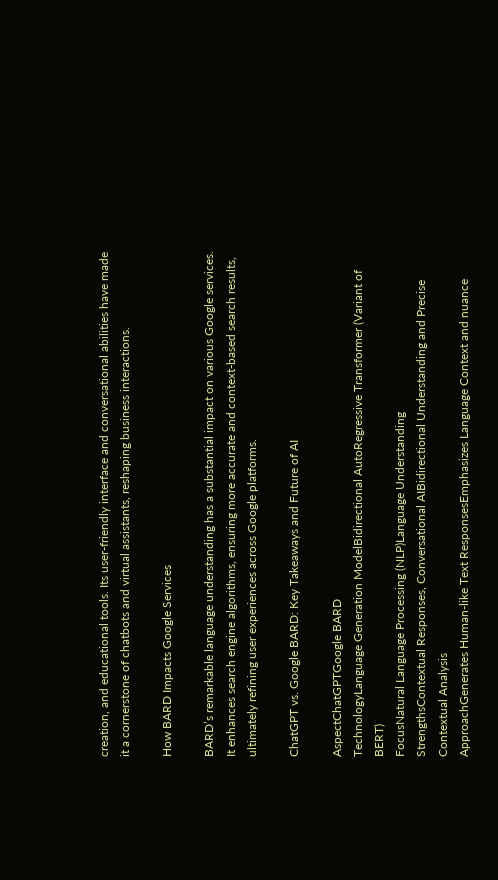creation, and educational tools. Its user-friendly interface and conversational abilities have made it a cornerstone of chatbots and virtual assistants, reshaping business interactions.

How BARD Impacts Google Services

BARD’s remarkable language understanding has a substantial impact on various Google services. It enhances search engine algorithms, ensuring more accurate and context-based search results, ultimately refining user experiences across Google platforms.

ChatGPT vs. Google BARD: Key Takeaways and Future of AI

AspectChatGPTGoogle BARD
TechnologyLanguage Generation ModelBidirectional AutoRegressive Transformer (Variant of BERT)
FocusNatural Language Processing (NLP)Language Understanding
StrengthsContextual Responses, Conversational AIBidirectional Understanding and Precise Contextual Analysis
ApproachGenerates Human-like Text ResponsesEmphasizes Language Context and nuance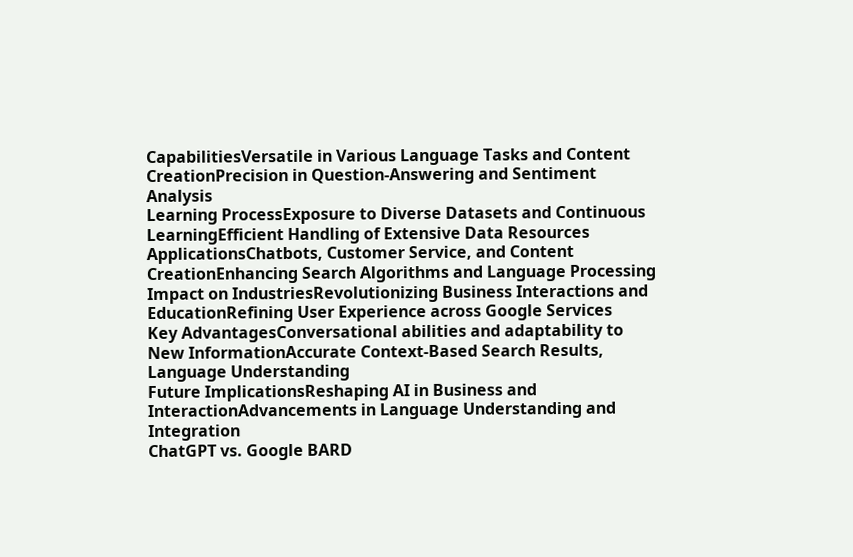CapabilitiesVersatile in Various Language Tasks and Content CreationPrecision in Question-Answering and Sentiment Analysis
Learning ProcessExposure to Diverse Datasets and Continuous LearningEfficient Handling of Extensive Data Resources
ApplicationsChatbots, Customer Service, and Content CreationEnhancing Search Algorithms and Language Processing
Impact on IndustriesRevolutionizing Business Interactions and EducationRefining User Experience across Google Services
Key AdvantagesConversational abilities and adaptability to New InformationAccurate Context-Based Search Results, Language Understanding
Future ImplicationsReshaping AI in Business and InteractionAdvancements in Language Understanding and Integration
ChatGPT vs. Google BARD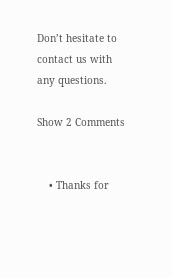Don’t hesitate to contact us with any questions.

Show 2 Comments


    • Thanks for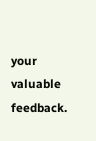your valuable feedback.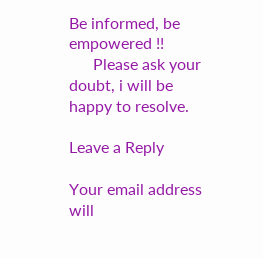Be informed, be empowered !!
      Please ask your doubt, i will be happy to resolve.

Leave a Reply

Your email address will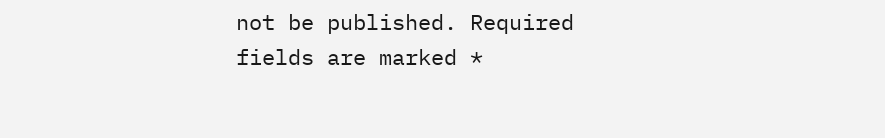not be published. Required fields are marked *